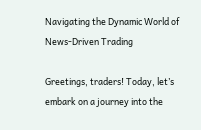Navigating the Dynamic World of News-Driven Trading

Greetings, traders! Today, let’s embark on a journey into the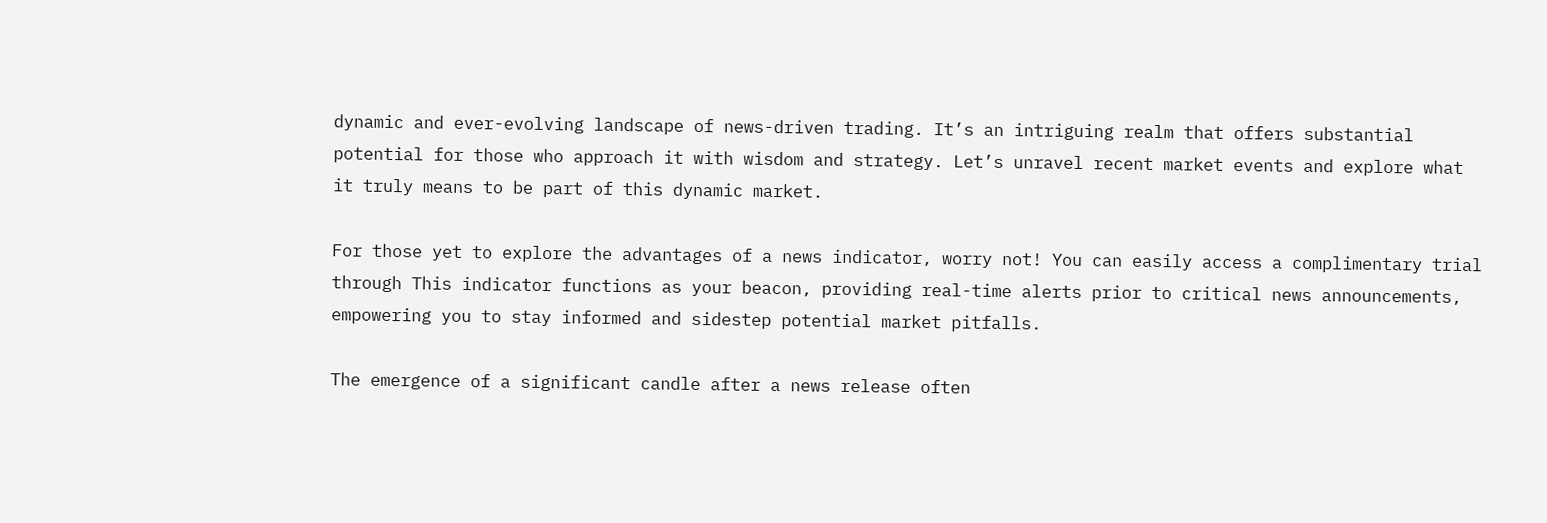dynamic and ever-evolving landscape of news-driven trading. It’s an intriguing realm that offers substantial potential for those who approach it with wisdom and strategy. Let’s unravel recent market events and explore what it truly means to be part of this dynamic market.

For those yet to explore the advantages of a news indicator, worry not! You can easily access a complimentary trial through This indicator functions as your beacon, providing real-time alerts prior to critical news announcements, empowering you to stay informed and sidestep potential market pitfalls.

The emergence of a significant candle after a news release often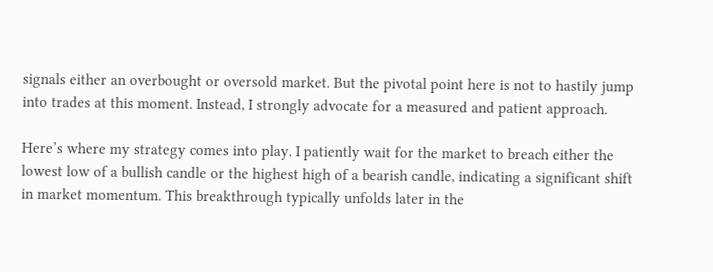signals either an overbought or oversold market. But the pivotal point here is not to hastily jump into trades at this moment. Instead, I strongly advocate for a measured and patient approach.

Here’s where my strategy comes into play. I patiently wait for the market to breach either the lowest low of a bullish candle or the highest high of a bearish candle, indicating a significant shift in market momentum. This breakthrough typically unfolds later in the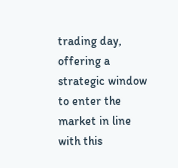trading day, offering a strategic window to enter the market in line with this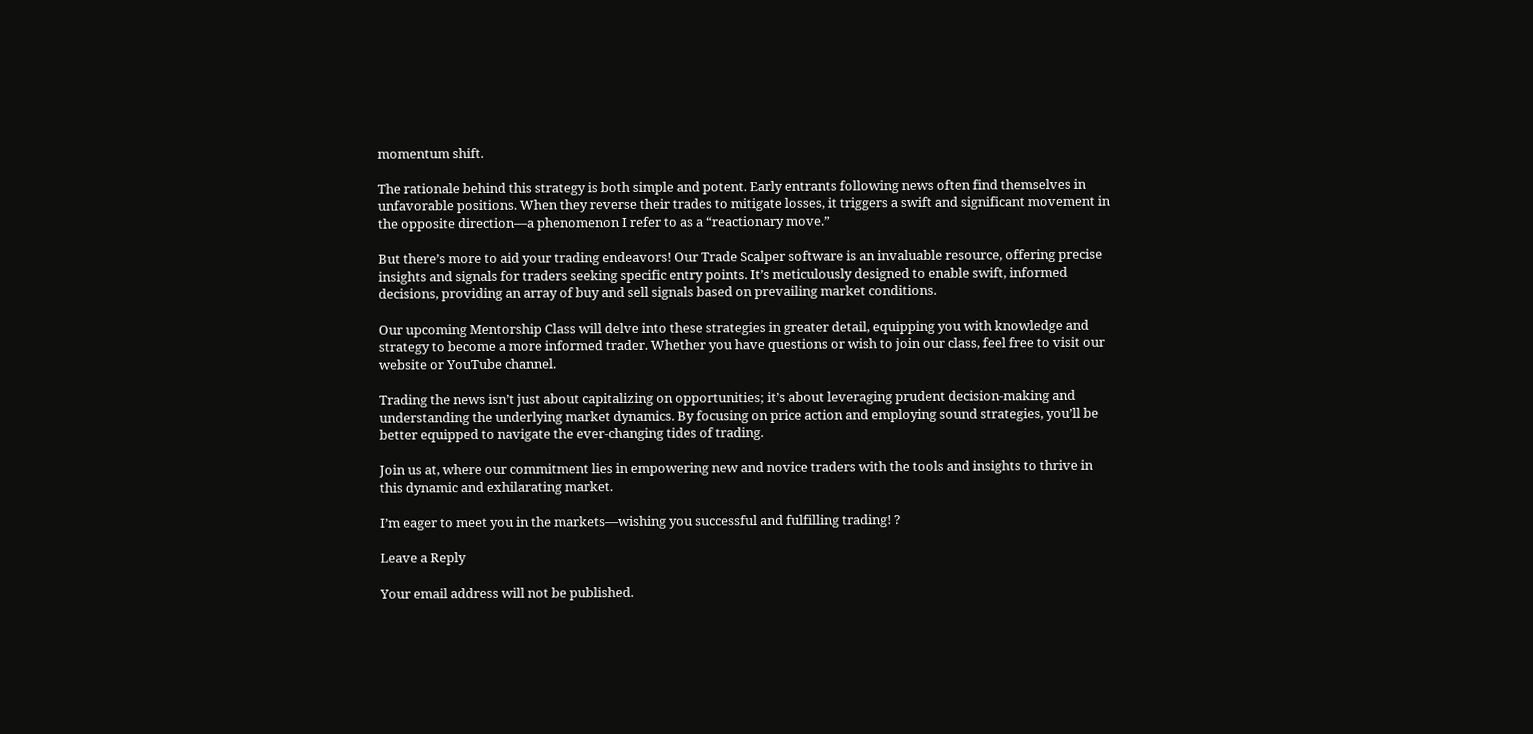momentum shift.

The rationale behind this strategy is both simple and potent. Early entrants following news often find themselves in unfavorable positions. When they reverse their trades to mitigate losses, it triggers a swift and significant movement in the opposite direction—a phenomenon I refer to as a “reactionary move.”

But there’s more to aid your trading endeavors! Our Trade Scalper software is an invaluable resource, offering precise insights and signals for traders seeking specific entry points. It’s meticulously designed to enable swift, informed decisions, providing an array of buy and sell signals based on prevailing market conditions.

Our upcoming Mentorship Class will delve into these strategies in greater detail, equipping you with knowledge and strategy to become a more informed trader. Whether you have questions or wish to join our class, feel free to visit our website or YouTube channel.

Trading the news isn’t just about capitalizing on opportunities; it’s about leveraging prudent decision-making and understanding the underlying market dynamics. By focusing on price action and employing sound strategies, you’ll be better equipped to navigate the ever-changing tides of trading.

Join us at, where our commitment lies in empowering new and novice traders with the tools and insights to thrive in this dynamic and exhilarating market.

I’m eager to meet you in the markets—wishing you successful and fulfilling trading! ?

Leave a Reply

Your email address will not be published.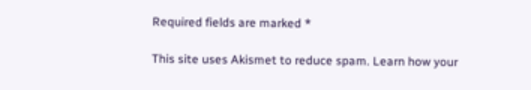Required fields are marked *

This site uses Akismet to reduce spam. Learn how your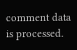comment data is processed.